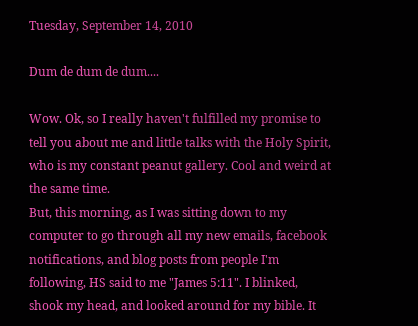Tuesday, September 14, 2010

Dum de dum de dum....

Wow. Ok, so I really haven't fulfilled my promise to tell you about me and little talks with the Holy Spirit, who is my constant peanut gallery. Cool and weird at the same time.
But, this morning, as I was sitting down to my computer to go through all my new emails, facebook notifications, and blog posts from people I'm following, HS said to me "James 5:11". I blinked, shook my head, and looked around for my bible. It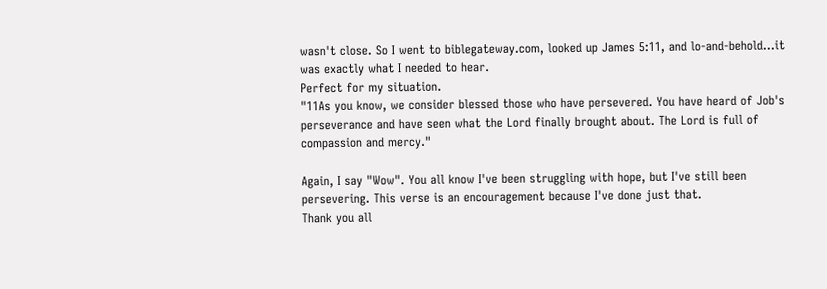wasn't close. So I went to biblegateway.com, looked up James 5:11, and lo-and-behold...it was exactly what I needed to hear.
Perfect for my situation.
"11As you know, we consider blessed those who have persevered. You have heard of Job's perseverance and have seen what the Lord finally brought about. The Lord is full of compassion and mercy."

Again, I say "Wow". You all know I've been struggling with hope, but I've still been persevering. This verse is an encouragement because I've done just that.
Thank you all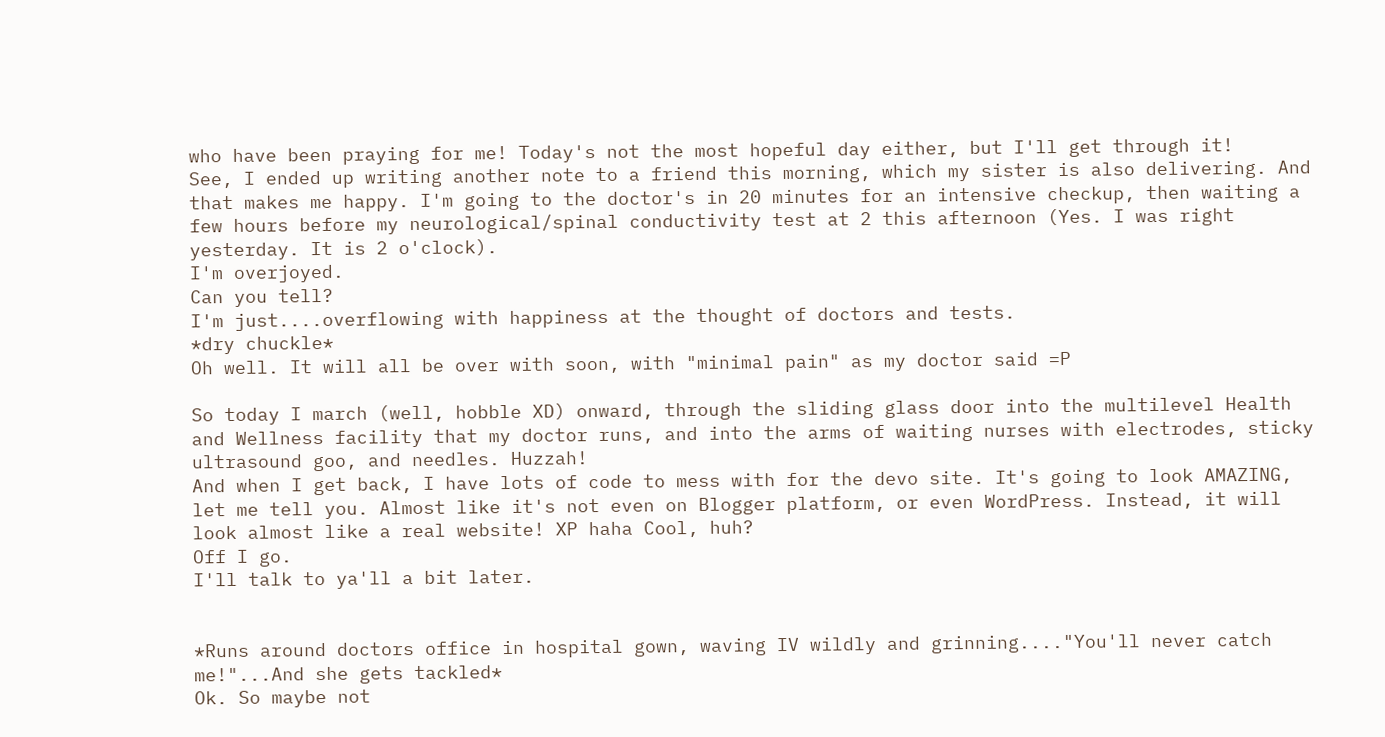who have been praying for me! Today's not the most hopeful day either, but I'll get through it!
See, I ended up writing another note to a friend this morning, which my sister is also delivering. And that makes me happy. I'm going to the doctor's in 20 minutes for an intensive checkup, then waiting a few hours before my neurological/spinal conductivity test at 2 this afternoon (Yes. I was right yesterday. It is 2 o'clock).
I'm overjoyed.
Can you tell?
I'm just....overflowing with happiness at the thought of doctors and tests.
*dry chuckle*
Oh well. It will all be over with soon, with "minimal pain" as my doctor said =P

So today I march (well, hobble XD) onward, through the sliding glass door into the multilevel Health and Wellness facility that my doctor runs, and into the arms of waiting nurses with electrodes, sticky ultrasound goo, and needles. Huzzah!
And when I get back, I have lots of code to mess with for the devo site. It's going to look AMAZING, let me tell you. Almost like it's not even on Blogger platform, or even WordPress. Instead, it will look almost like a real website! XP haha Cool, huh?
Off I go.
I'll talk to ya'll a bit later.


*Runs around doctors office in hospital gown, waving IV wildly and grinning...."You'll never catch me!"...And she gets tackled*
Ok. So maybe not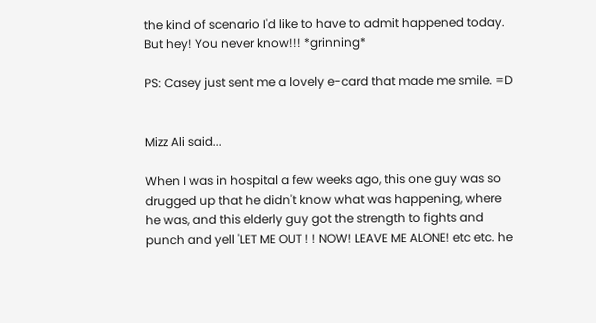the kind of scenario I'd like to have to admit happened today. But hey! You never know!!! *grinning*

PS: Casey just sent me a lovely e-card that made me smile. =D


Mizz Ali said...

When I was in hospital a few weeks ago, this one guy was so drugged up that he didn't know what was happening, where he was, and this elderly guy got the strength to fights and punch and yell 'LET ME OUT ! ! NOW! LEAVE ME ALONE! etc etc. he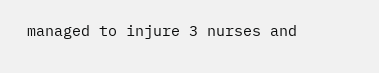managed to injure 3 nurses and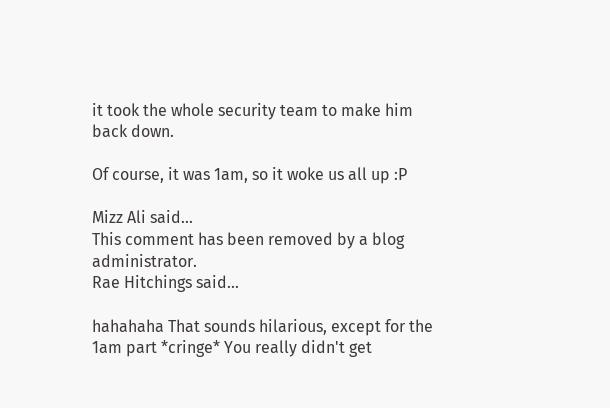it took the whole security team to make him back down.

Of course, it was 1am, so it woke us all up :P

Mizz Ali said...
This comment has been removed by a blog administrator.
Rae Hitchings said...

hahahaha That sounds hilarious, except for the 1am part *cringe* You really didn't get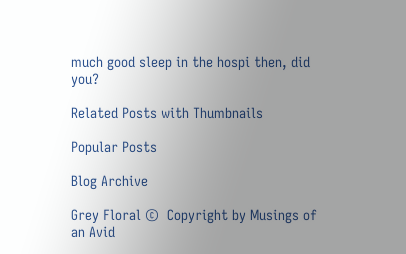much good sleep in the hospi then, did you?

Related Posts with Thumbnails

Popular Posts

Blog Archive

Grey Floral ©  Copyright by Musings of an Avid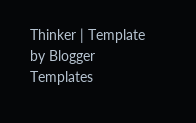Thinker | Template by Blogger Templates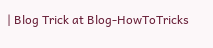| Blog Trick at Blog-HowToTricks